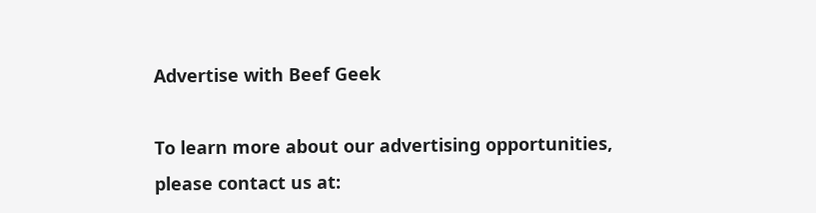Advertise with Beef Geek

To learn more about our advertising opportunities, please contact us at: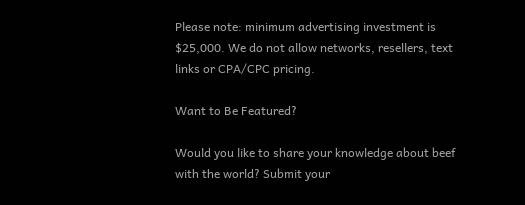Please note: minimum advertising investment is $25,000. We do not allow networks, resellers, text links or CPA/CPC pricing.

Want to Be Featured?

Would you like to share your knowledge about beef with the world? Submit your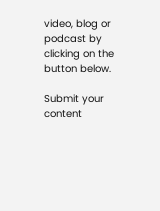video, blog or podcast by clicking on the button below.

Submit your content